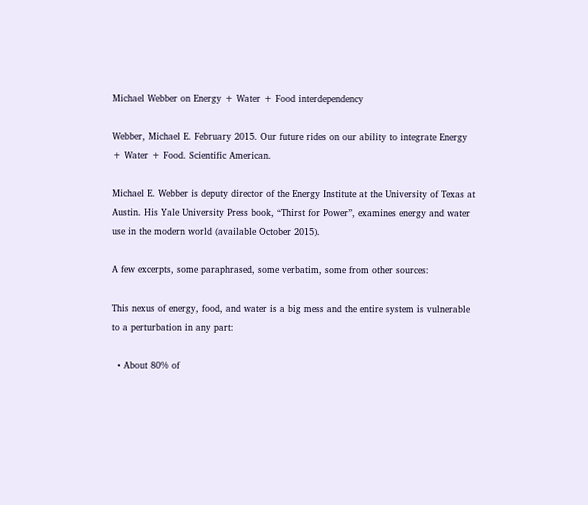Michael Webber on Energy + Water + Food interdependency

Webber, Michael E. February 2015. Our future rides on our ability to integrate Energy + Water + Food. Scientific American.

Michael E. Webber is deputy director of the Energy Institute at the University of Texas at Austin. His Yale University Press book, “Thirst for Power”, examines energy and water use in the modern world (available October 2015).

A few excerpts, some paraphrased, some verbatim, some from other sources:

This nexus of energy, food, and water is a big mess and the entire system is vulnerable to a perturbation in any part:

  • About 80% of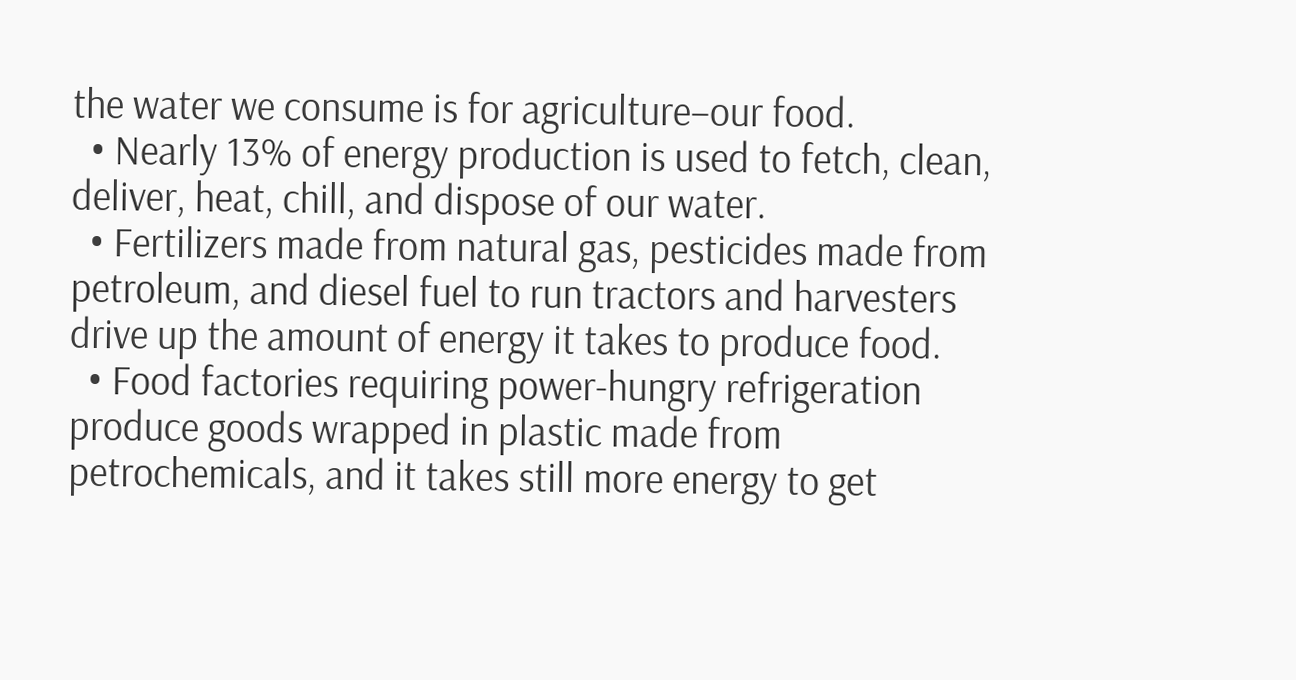the water we consume is for agriculture–our food.
  • Nearly 13% of energy production is used to fetch, clean, deliver, heat, chill, and dispose of our water.
  • Fertilizers made from natural gas, pesticides made from petroleum, and diesel fuel to run tractors and harvesters drive up the amount of energy it takes to produce food.
  • Food factories requiring power-hungry refrigeration produce goods wrapped in plastic made from petrochemicals, and it takes still more energy to get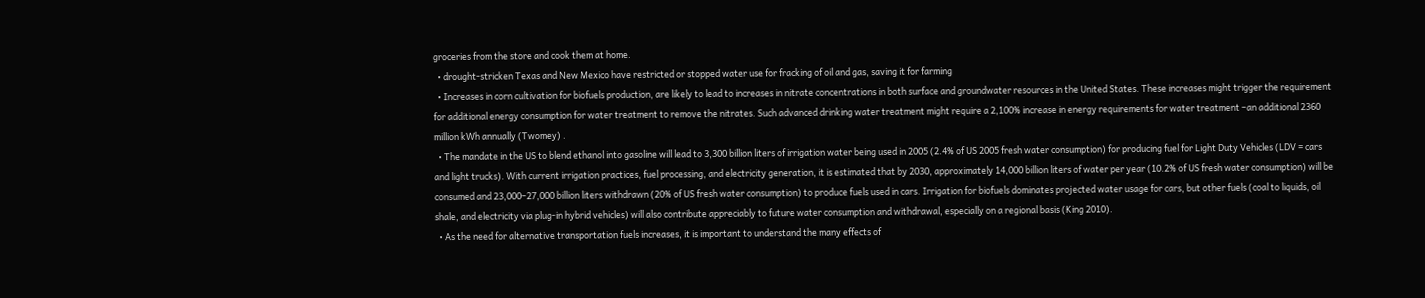groceries from the store and cook them at home.
  • drought-stricken Texas and New Mexico have restricted or stopped water use for fracking of oil and gas, saving it for farming
  • Increases in corn cultivation for biofuels production, are likely to lead to increases in nitrate concentrations in both surface and groundwater resources in the United States. These increases might trigger the requirement for additional energy consumption for water treatment to remove the nitrates. Such advanced drinking water treatment might require a 2,100% increase in energy requirements for water treatment –an additional 2360 million kWh annually (Twomey) .
  • The mandate in the US to blend ethanol into gasoline will lead to 3,300 billion liters of irrigation water being used in 2005 (2.4% of US 2005 fresh water consumption) for producing fuel for Light Duty Vehicles (LDV = cars and light trucks). With current irrigation practices, fuel processing, and electricity generation, it is estimated that by 2030, approximately 14,000 billion liters of water per year (10.2% of US fresh water consumption) will be consumed and 23,000–27,000 billion liters withdrawn (20% of US fresh water consumption) to produce fuels used in cars. Irrigation for biofuels dominates projected water usage for cars, but other fuels (coal to liquids, oil shale, and electricity via plug-in hybrid vehicles) will also contribute appreciably to future water consumption and withdrawal, especially on a regional basis (King 2010).
  • As the need for alternative transportation fuels increases, it is important to understand the many effects of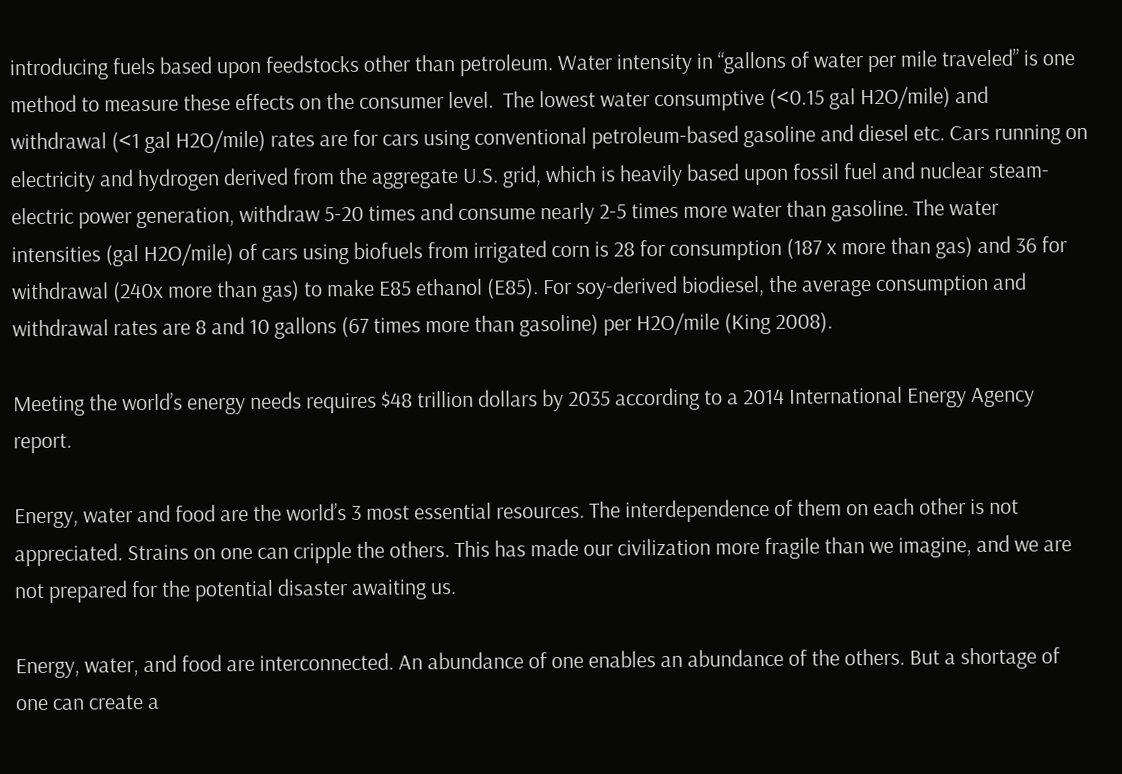introducing fuels based upon feedstocks other than petroleum. Water intensity in “gallons of water per mile traveled” is one method to measure these effects on the consumer level.  The lowest water consumptive (<0.15 gal H2O/mile) and withdrawal (<1 gal H2O/mile) rates are for cars using conventional petroleum-based gasoline and diesel etc. Cars running on electricity and hydrogen derived from the aggregate U.S. grid, which is heavily based upon fossil fuel and nuclear steam-electric power generation, withdraw 5-20 times and consume nearly 2-5 times more water than gasoline. The water intensities (gal H2O/mile) of cars using biofuels from irrigated corn is 28 for consumption (187 x more than gas) and 36 for withdrawal (240x more than gas) to make E85 ethanol (E85). For soy-derived biodiesel, the average consumption and withdrawal rates are 8 and 10 gallons (67 times more than gasoline) per H2O/mile (King 2008).

Meeting the world’s energy needs requires $48 trillion dollars by 2035 according to a 2014 International Energy Agency report.

Energy, water and food are the world’s 3 most essential resources. The interdependence of them on each other is not appreciated. Strains on one can cripple the others. This has made our civilization more fragile than we imagine, and we are not prepared for the potential disaster awaiting us.

Energy, water, and food are interconnected. An abundance of one enables an abundance of the others. But a shortage of one can create a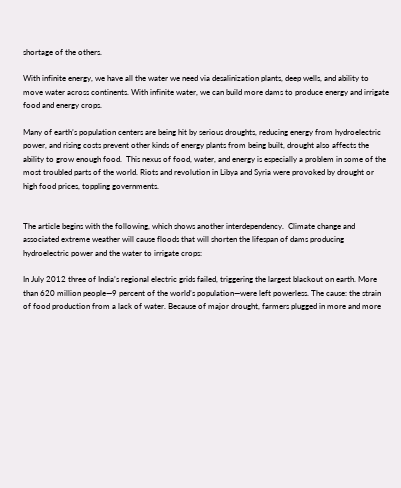shortage of the others.

With infinite energy, we have all the water we need via desalinization plants, deep wells, and ability to move water across continents. With infinite water, we can build more dams to produce energy and irrigate food and energy crops.

Many of earth’s population centers are being hit by serious droughts, reducing energy from hydroelectric power, and rising costs prevent other kinds of energy plants from being built, drought also affects the ability to grow enough food.  This nexus of food, water, and energy is especially a problem in some of the most troubled parts of the world. Riots and revolution in Libya and Syria were provoked by drought or high food prices, toppling governments.


The article begins with the following, which shows another interdependency.  Climate change and associated extreme weather will cause floods that will shorten the lifespan of dams producing hydroelectric power and the water to irrigate crops:

In July 2012 three of India’s regional electric grids failed, triggering the largest blackout on earth. More than 620 million people—9 percent of the world’s population—were left powerless. The cause: the strain of food production from a lack of water. Because of major drought, farmers plugged in more and more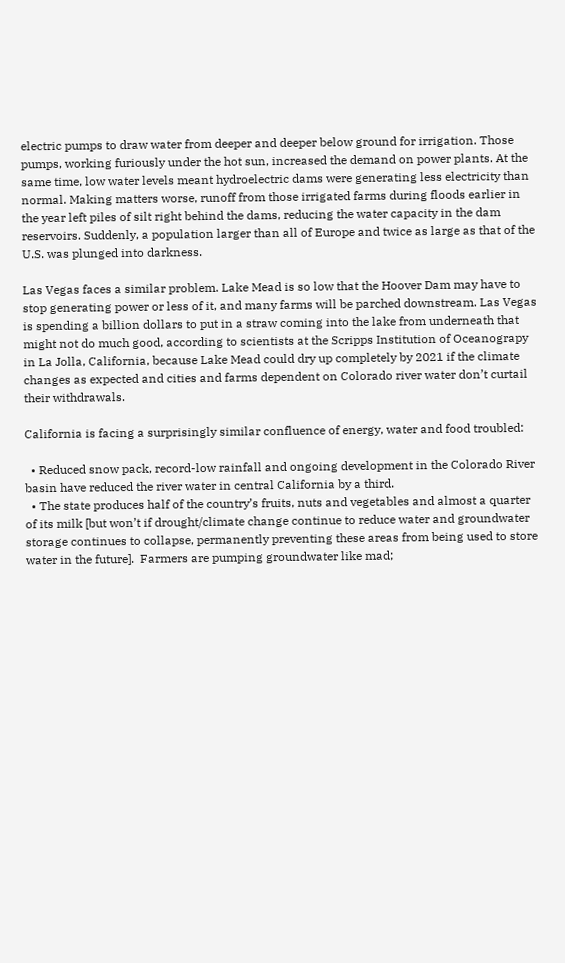electric pumps to draw water from deeper and deeper below ground for irrigation. Those pumps, working furiously under the hot sun, increased the demand on power plants. At the same time, low water levels meant hydroelectric dams were generating less electricity than normal. Making matters worse, runoff from those irrigated farms during floods earlier in the year left piles of silt right behind the dams, reducing the water capacity in the dam reservoirs. Suddenly, a population larger than all of Europe and twice as large as that of the U.S. was plunged into darkness.

Las Vegas faces a similar problem. Lake Mead is so low that the Hoover Dam may have to stop generating power or less of it, and many farms will be parched downstream. Las Vegas is spending a billion dollars to put in a straw coming into the lake from underneath that might not do much good, according to scientists at the Scripps Institution of Oceanograpy in La Jolla, California, because Lake Mead could dry up completely by 2021 if the climate changes as expected and cities and farms dependent on Colorado river water don’t curtail their withdrawals.

California is facing a surprisingly similar confluence of energy, water and food troubled:

  • Reduced snow pack, record-low rainfall and ongoing development in the Colorado River basin have reduced the river water in central California by a third.
  • The state produces half of the country’s fruits, nuts and vegetables and almost a quarter of its milk [but won’t if drought/climate change continue to reduce water and groundwater storage continues to collapse, permanently preventing these areas from being used to store water in the future].  Farmers are pumping groundwater like mad;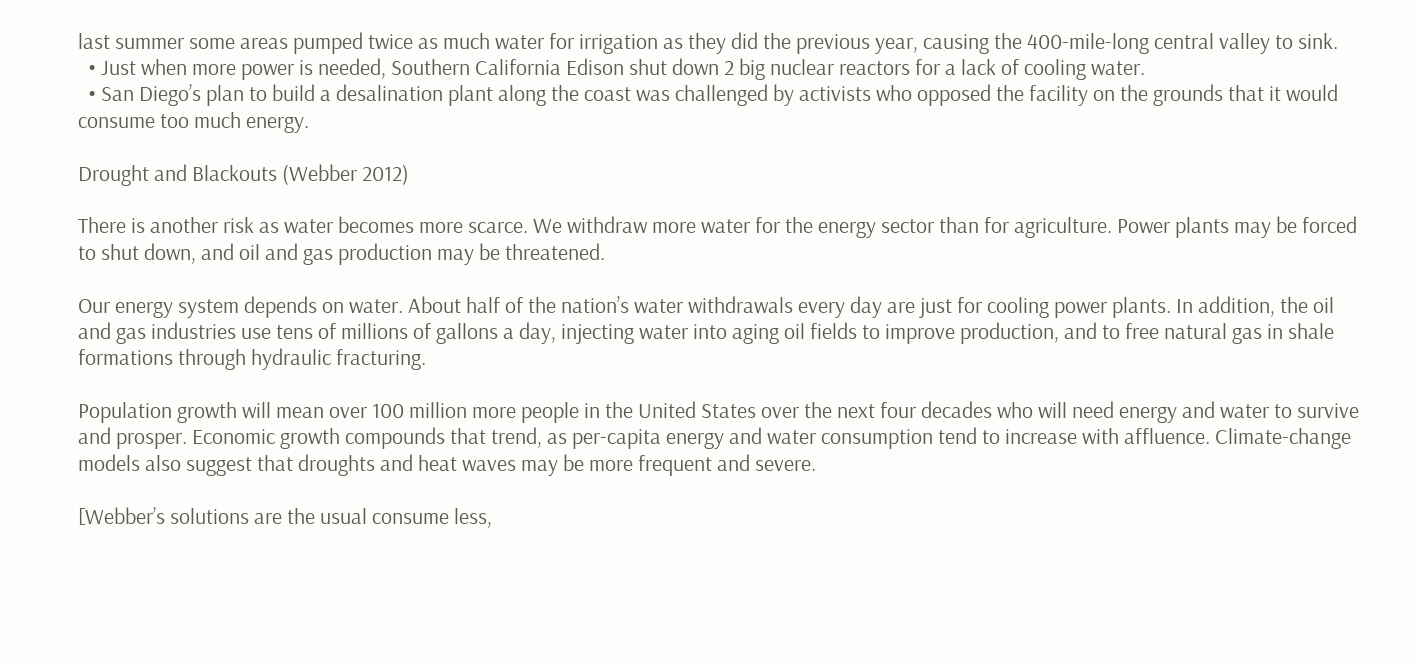last summer some areas pumped twice as much water for irrigation as they did the previous year, causing the 400-mile-long central valley to sink.
  • Just when more power is needed, Southern California Edison shut down 2 big nuclear reactors for a lack of cooling water.
  • San Diego’s plan to build a desalination plant along the coast was challenged by activists who opposed the facility on the grounds that it would consume too much energy.

Drought and Blackouts (Webber 2012)

There is another risk as water becomes more scarce. We withdraw more water for the energy sector than for agriculture. Power plants may be forced to shut down, and oil and gas production may be threatened.

Our energy system depends on water. About half of the nation’s water withdrawals every day are just for cooling power plants. In addition, the oil and gas industries use tens of millions of gallons a day, injecting water into aging oil fields to improve production, and to free natural gas in shale formations through hydraulic fracturing.

Population growth will mean over 100 million more people in the United States over the next four decades who will need energy and water to survive and prosper. Economic growth compounds that trend, as per-capita energy and water consumption tend to increase with affluence. Climate-change models also suggest that droughts and heat waves may be more frequent and severe.

[Webber’s solutions are the usual consume less,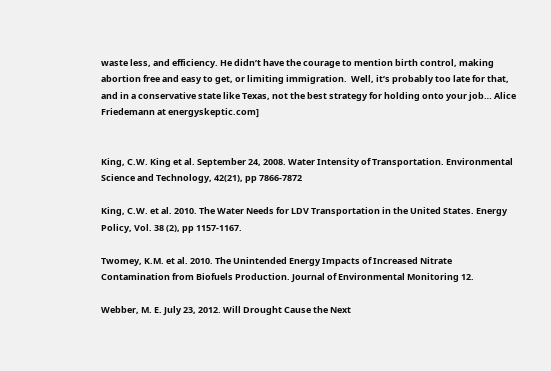waste less, and efficiency. He didn’t have the courage to mention birth control, making abortion free and easy to get, or limiting immigration.  Well, it’s probably too late for that, and in a conservative state like Texas, not the best strategy for holding onto your job… Alice Friedemann at energyskeptic.com]


King, C.W. King et al. September 24, 2008. Water Intensity of Transportation. Environmental Science and Technology, 42(21), pp 7866-7872

King, C.W. et al. 2010. The Water Needs for LDV Transportation in the United States. Energy Policy, Vol. 38 (2), pp 1157-1167.

Twomey, K.M. et al. 2010. The Unintended Energy Impacts of Increased Nitrate Contamination from Biofuels Production. Journal of Environmental Monitoring 12.

Webber, M. E. July 23, 2012. Will Drought Cause the Next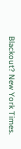Blackout? New York Times.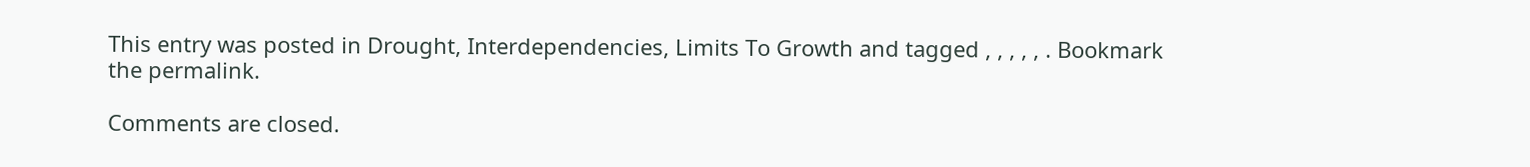This entry was posted in Drought, Interdependencies, Limits To Growth and tagged , , , , , . Bookmark the permalink.

Comments are closed.